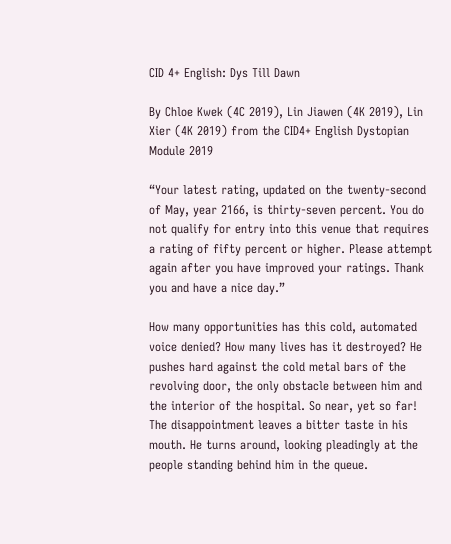CID 4+ English: Dys Till Dawn

By Chloe Kwek (4C 2019), Lin Jiawen (4K 2019), Lin Xier (4K 2019) from the CID4+ English Dystopian Module 2019

“Your latest rating, updated on the twenty-second of May, year 2166, is thirty-seven percent. You do not qualify for entry into this venue that requires a rating of fifty percent or higher. Please attempt again after you have improved your ratings. Thank you and have a nice day.”

How many opportunities has this cold, automated voice denied? How many lives has it destroyed? He pushes hard against the cold metal bars of the revolving door, the only obstacle between him and the interior of the hospital. So near, yet so far! The disappointment leaves a bitter taste in his mouth. He turns around, looking pleadingly at the people standing behind him in the queue.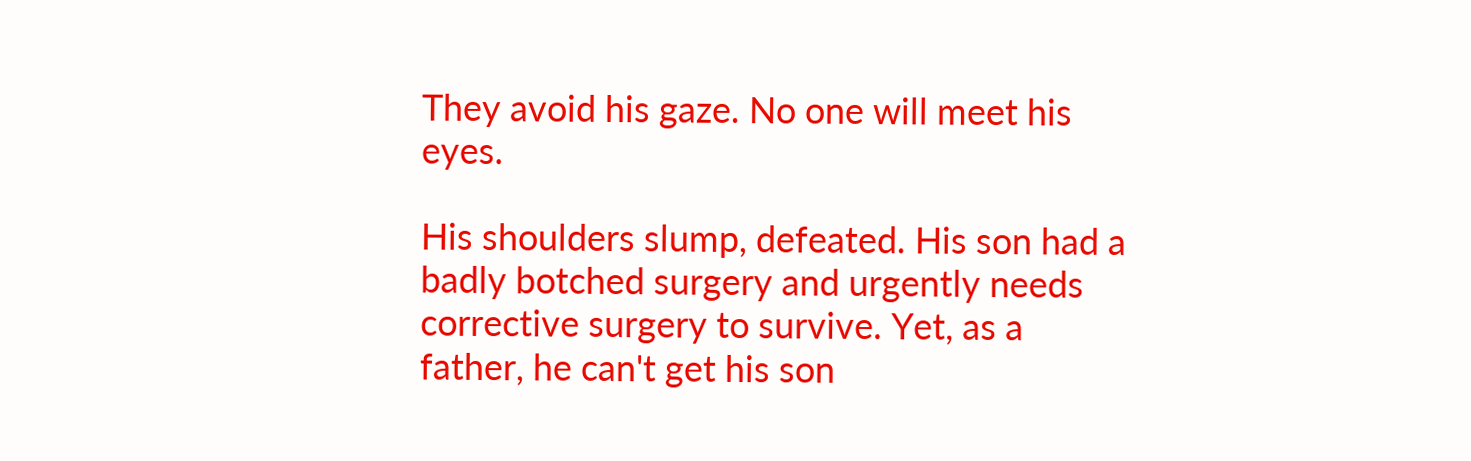They avoid his gaze. No one will meet his eyes.

His shoulders slump, defeated. His son had a badly botched surgery and urgently needs corrective surgery to survive. Yet, as a father, he can't get his son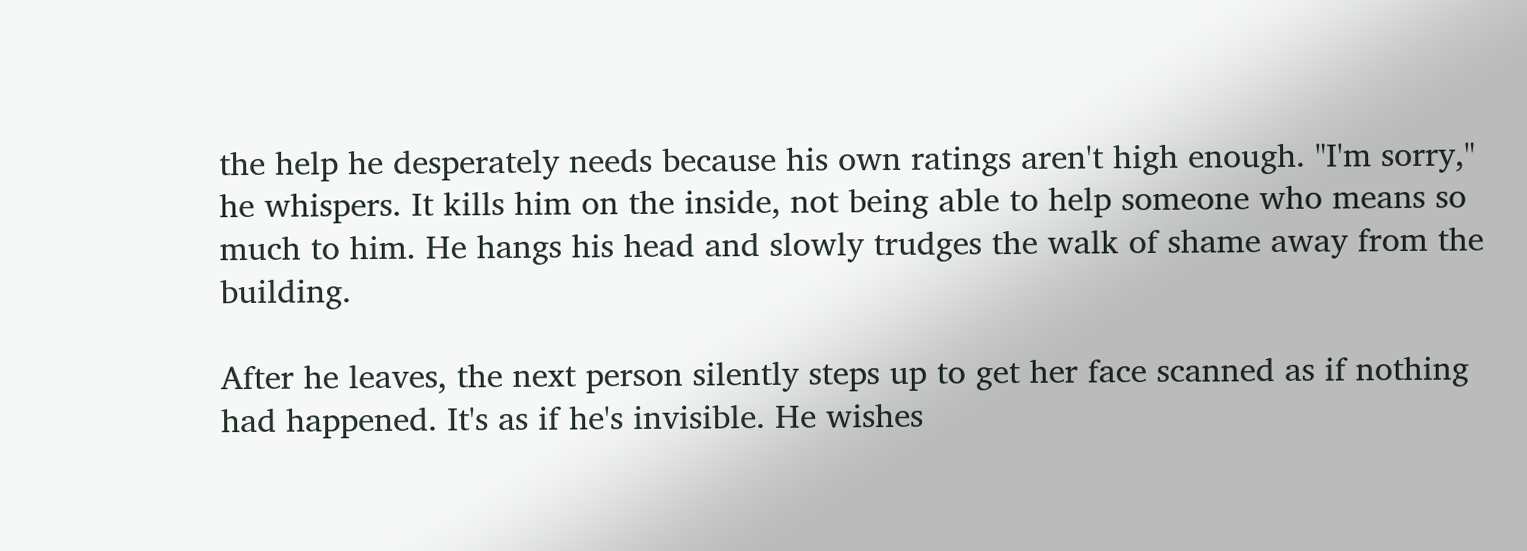the help he desperately needs because his own ratings aren't high enough. "I'm sorry," he whispers. It kills him on the inside, not being able to help someone who means so much to him. He hangs his head and slowly trudges the walk of shame away from the building.

After he leaves, the next person silently steps up to get her face scanned as if nothing had happened. It's as if he's invisible. He wishes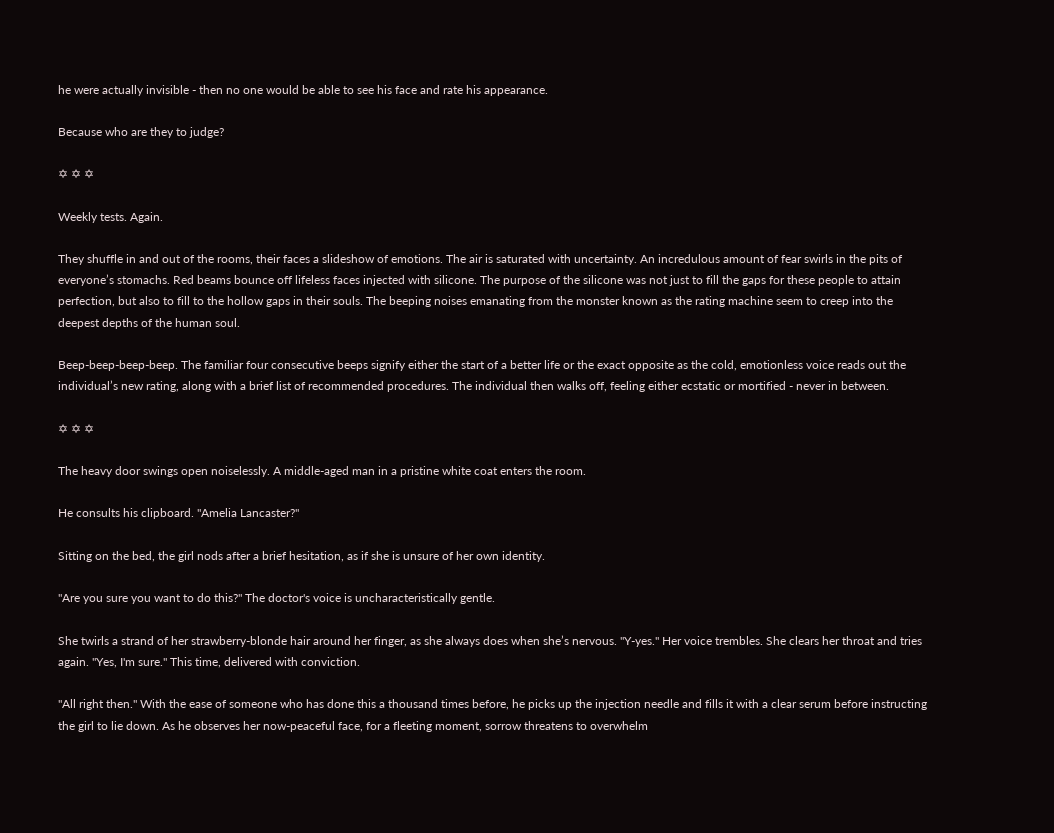he were actually invisible - then no one would be able to see his face and rate his appearance.

Because who are they to judge?

✡ ✡ ✡

Weekly tests. Again.

They shuffle in and out of the rooms, their faces a slideshow of emotions. The air is saturated with uncertainty. An incredulous amount of fear swirls in the pits of everyone’s stomachs. Red beams bounce off lifeless faces injected with silicone. The purpose of the silicone was not just to fill the gaps for these people to attain perfection, but also to fill to the hollow gaps in their souls. The beeping noises emanating from the monster known as the rating machine seem to creep into the deepest depths of the human soul.

Beep-beep-beep-beep. The familiar four consecutive beeps signify either the start of a better life or the exact opposite as the cold, emotionless voice reads out the individual’s new rating, along with a brief list of recommended procedures. The individual then walks off, feeling either ecstatic or mortified - never in between.

✡ ✡ ✡

The heavy door swings open noiselessly. A middle-aged man in a pristine white coat enters the room.

He consults his clipboard. "Amelia Lancaster?"

Sitting on the bed, the girl nods after a brief hesitation, as if she is unsure of her own identity.

"Are you sure you want to do this?" The doctor's voice is uncharacteristically gentle.

She twirls a strand of her strawberry-blonde hair around her finger, as she always does when she’s nervous. "Y-yes." Her voice trembles. She clears her throat and tries again. "Yes, I'm sure." This time, delivered with conviction.

"All right then." With the ease of someone who has done this a thousand times before, he picks up the injection needle and fills it with a clear serum before instructing the girl to lie down. As he observes her now-peaceful face, for a fleeting moment, sorrow threatens to overwhelm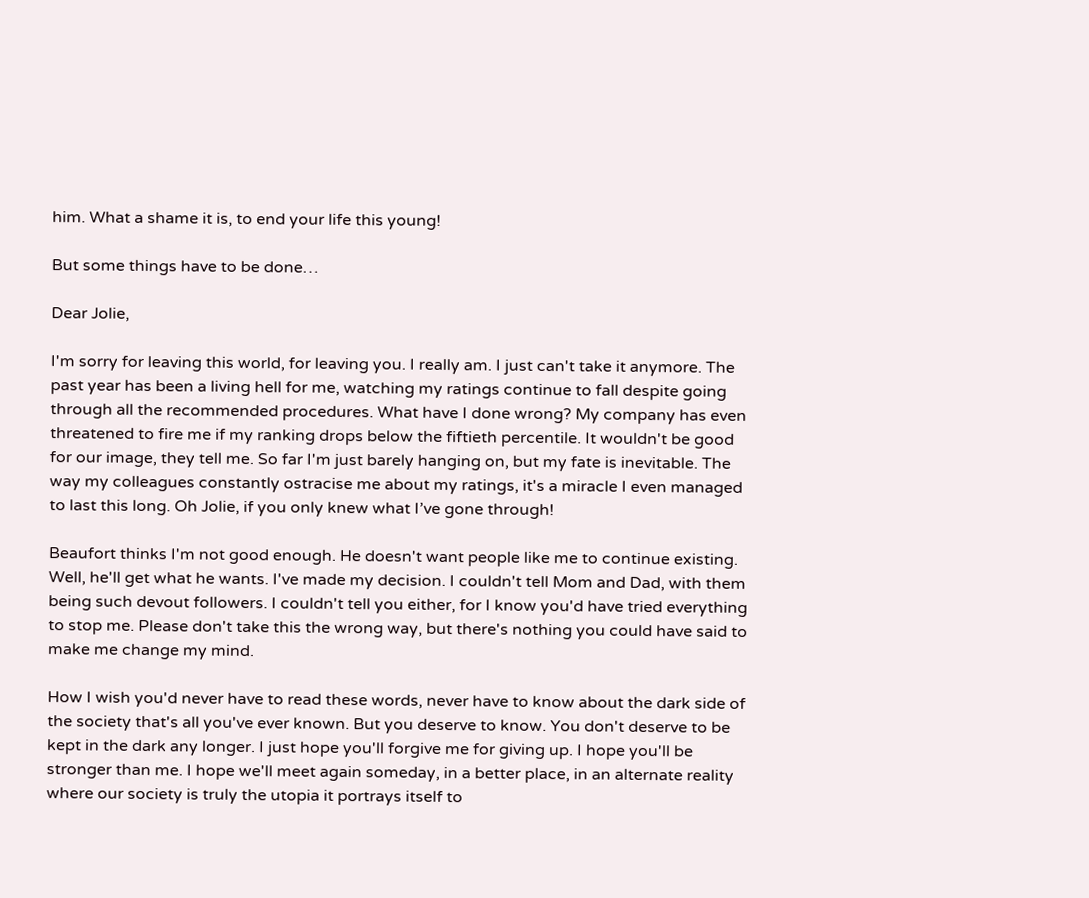him. What a shame it is, to end your life this young!

But some things have to be done…

Dear Jolie,

I'm sorry for leaving this world, for leaving you. I really am. I just can't take it anymore. The past year has been a living hell for me, watching my ratings continue to fall despite going through all the recommended procedures. What have I done wrong? My company has even threatened to fire me if my ranking drops below the fiftieth percentile. It wouldn't be good for our image, they tell me. So far I'm just barely hanging on, but my fate is inevitable. The way my colleagues constantly ostracise me about my ratings, it's a miracle I even managed to last this long. Oh Jolie, if you only knew what I’ve gone through!

Beaufort thinks I'm not good enough. He doesn't want people like me to continue existing. Well, he'll get what he wants. I've made my decision. I couldn't tell Mom and Dad, with them being such devout followers. I couldn't tell you either, for I know you'd have tried everything to stop me. Please don't take this the wrong way, but there's nothing you could have said to make me change my mind.

How I wish you'd never have to read these words, never have to know about the dark side of the society that's all you've ever known. But you deserve to know. You don't deserve to be kept in the dark any longer. I just hope you'll forgive me for giving up. I hope you'll be stronger than me. I hope we'll meet again someday, in a better place, in an alternate reality where our society is truly the utopia it portrays itself to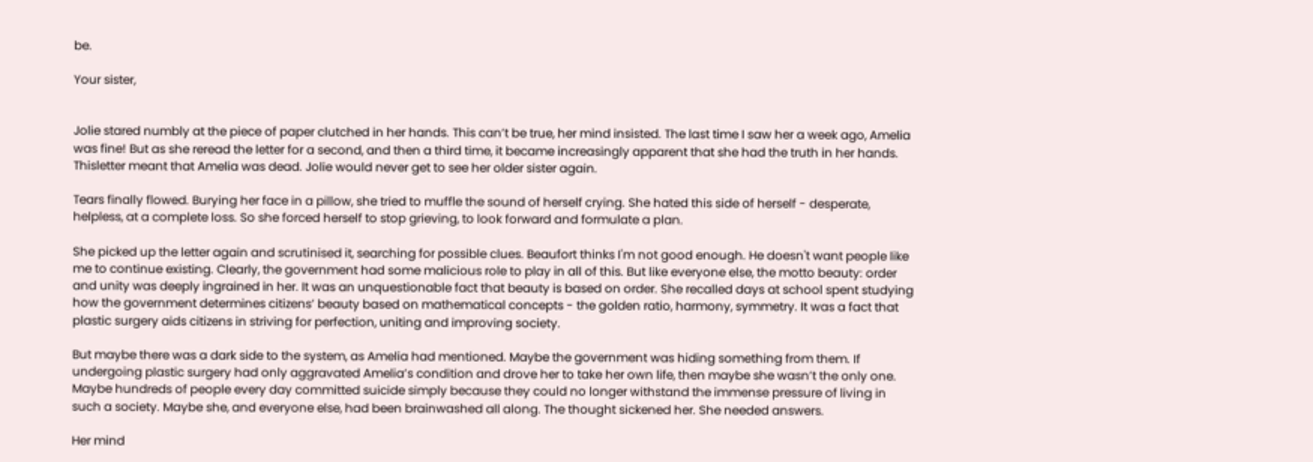be.

Your sister,


Jolie stared numbly at the piece of paper clutched in her hands. This can’t be true, her mind insisted. The last time I saw her a week ago, Amelia was fine! But as she reread the letter for a second, and then a third time, it became increasingly apparent that she had the truth in her hands. Thisletter meant that Amelia was dead. Jolie would never get to see her older sister again.

Tears finally flowed. Burying her face in a pillow, she tried to muffle the sound of herself crying. She hated this side of herself - desperate, helpless, at a complete loss. So she forced herself to stop grieving, to look forward and formulate a plan.

She picked up the letter again and scrutinised it, searching for possible clues. Beaufort thinks I'm not good enough. He doesn't want people like me to continue existing. Clearly, the government had some malicious role to play in all of this. But like everyone else, the motto beauty: order and unity was deeply ingrained in her. It was an unquestionable fact that beauty is based on order. She recalled days at school spent studying how the government determines citizens’ beauty based on mathematical concepts - the golden ratio, harmony, symmetry. It was a fact that plastic surgery aids citizens in striving for perfection, uniting and improving society.

But maybe there was a dark side to the system, as Amelia had mentioned. Maybe the government was hiding something from them. If undergoing plastic surgery had only aggravated Amelia’s condition and drove her to take her own life, then maybe she wasn’t the only one. Maybe hundreds of people every day committed suicide simply because they could no longer withstand the immense pressure of living in such a society. Maybe she, and everyone else, had been brainwashed all along. The thought sickened her. She needed answers.

Her mind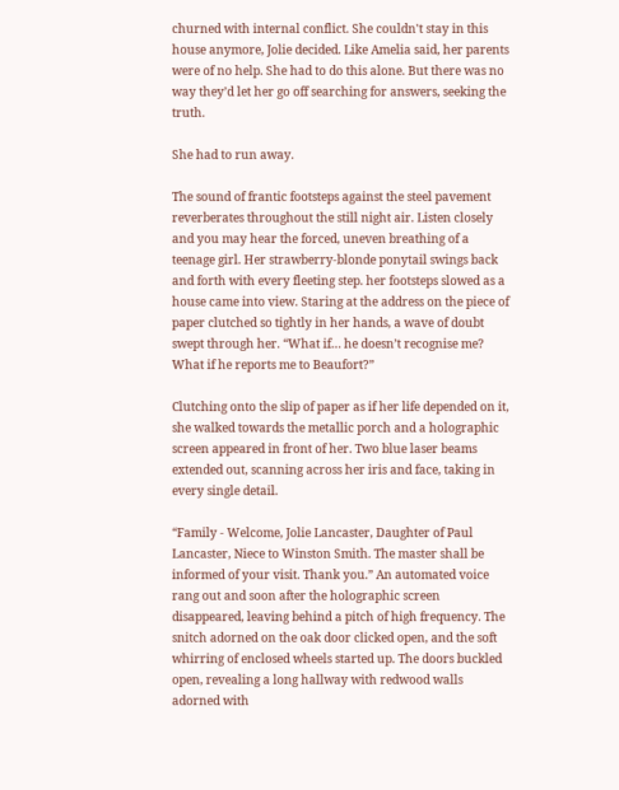churned with internal conflict. She couldn't stay in this house anymore, Jolie decided. Like Amelia said, her parents were of no help. She had to do this alone. But there was no way they’d let her go off searching for answers, seeking the truth.

She had to run away.

The sound of frantic footsteps against the steel pavement reverberates throughout the still night air. Listen closely and you may hear the forced, uneven breathing of a teenage girl. Her strawberry-blonde ponytail swings back and forth with every fleeting step. her footsteps slowed as a house came into view. Staring at the address on the piece of paper clutched so tightly in her hands, a wave of doubt swept through her. “What if… he doesn’t recognise me? What if he reports me to Beaufort?”

Clutching onto the slip of paper as if her life depended on it, she walked towards the metallic porch and a holographic screen appeared in front of her. Two blue laser beams extended out, scanning across her iris and face, taking in every single detail.

“Family - Welcome, Jolie Lancaster, Daughter of Paul Lancaster, Niece to Winston Smith. The master shall be informed of your visit. Thank you.” An automated voice rang out and soon after the holographic screen disappeared, leaving behind a pitch of high frequency. The snitch adorned on the oak door clicked open, and the soft whirring of enclosed wheels started up. The doors buckled open, revealing a long hallway with redwood walls adorned with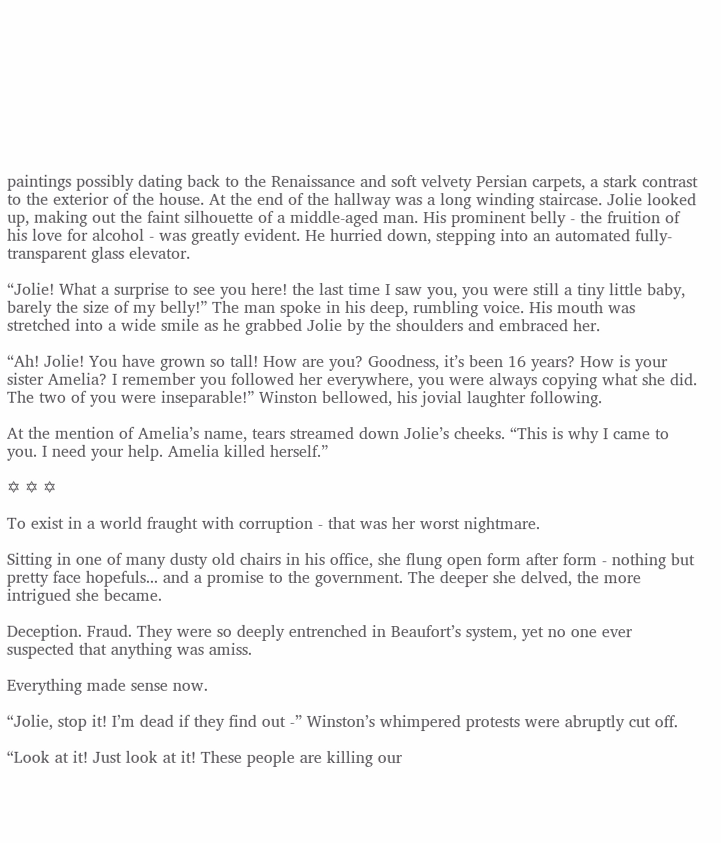paintings possibly dating back to the Renaissance and soft velvety Persian carpets, a stark contrast to the exterior of the house. At the end of the hallway was a long winding staircase. Jolie looked up, making out the faint silhouette of a middle-aged man. His prominent belly - the fruition of his love for alcohol - was greatly evident. He hurried down, stepping into an automated fully-transparent glass elevator.

“Jolie! What a surprise to see you here! the last time I saw you, you were still a tiny little baby, barely the size of my belly!” The man spoke in his deep, rumbling voice. His mouth was stretched into a wide smile as he grabbed Jolie by the shoulders and embraced her.

“Ah! Jolie! You have grown so tall! How are you? Goodness, it’s been 16 years? How is your sister Amelia? I remember you followed her everywhere, you were always copying what she did. The two of you were inseparable!” Winston bellowed, his jovial laughter following.

At the mention of Amelia’s name, tears streamed down Jolie’s cheeks. “This is why I came to you. I need your help. Amelia killed herself.”

✡ ✡ ✡

To exist in a world fraught with corruption - that was her worst nightmare.

Sitting in one of many dusty old chairs in his office, she flung open form after form - nothing but pretty face hopefuls... and a promise to the government. The deeper she delved, the more intrigued she became.

Deception. Fraud. They were so deeply entrenched in Beaufort’s system, yet no one ever suspected that anything was amiss.

Everything made sense now.

“Jolie, stop it! I’m dead if they find out -” Winston’s whimpered protests were abruptly cut off.

“Look at it! Just look at it! These people are killing our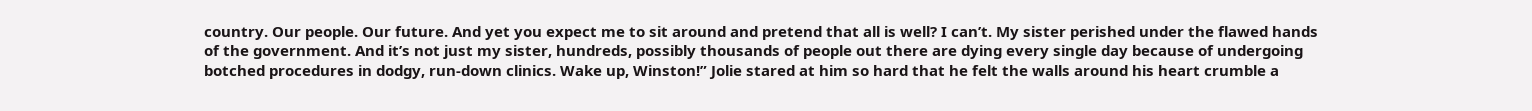country. Our people. Our future. And yet you expect me to sit around and pretend that all is well? I can’t. My sister perished under the flawed hands of the government. And it’s not just my sister, hundreds, possibly thousands of people out there are dying every single day because of undergoing botched procedures in dodgy, run-down clinics. Wake up, Winston!” Jolie stared at him so hard that he felt the walls around his heart crumble a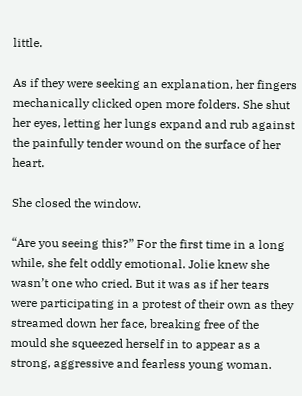little.

As if they were seeking an explanation, her fingers mechanically clicked open more folders. She shut her eyes, letting her lungs expand and rub against the painfully tender wound on the surface of her heart.

She closed the window.

“Are you seeing this?” For the first time in a long while, she felt oddly emotional. Jolie knew she wasn’t one who cried. But it was as if her tears were participating in a protest of their own as they streamed down her face, breaking free of the mould she squeezed herself in to appear as a strong, aggressive and fearless young woman.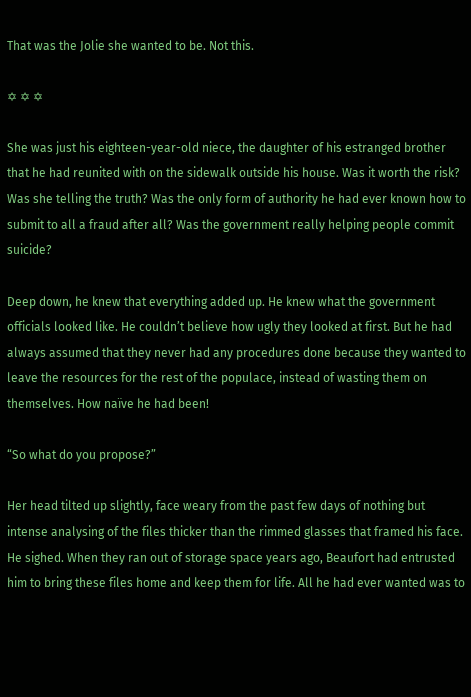That was the Jolie she wanted to be. Not this.

✡ ✡ ✡

She was just his eighteen-year-old niece, the daughter of his estranged brother that he had reunited with on the sidewalk outside his house. Was it worth the risk? Was she telling the truth? Was the only form of authority he had ever known how to submit to all a fraud after all? Was the government really helping people commit suicide?

Deep down, he knew that everything added up. He knew what the government officials looked like. He couldn’t believe how ugly they looked at first. But he had always assumed that they never had any procedures done because they wanted to leave the resources for the rest of the populace, instead of wasting them on themselves. How naïve he had been!

“So what do you propose?”

Her head tilted up slightly, face weary from the past few days of nothing but intense analysing of the files thicker than the rimmed glasses that framed his face. He sighed. When they ran out of storage space years ago, Beaufort had entrusted him to bring these files home and keep them for life. All he had ever wanted was to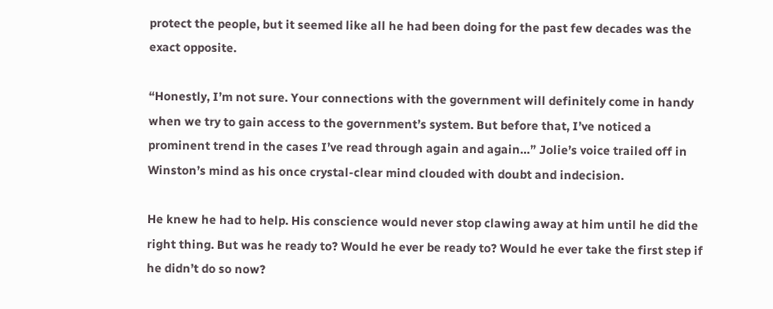protect the people, but it seemed like all he had been doing for the past few decades was the exact opposite.

“Honestly, I’m not sure. Your connections with the government will definitely come in handy when we try to gain access to the government’s system. But before that, I’ve noticed a prominent trend in the cases I’ve read through again and again…” Jolie’s voice trailed off in Winston’s mind as his once crystal-clear mind clouded with doubt and indecision.

He knew he had to help. His conscience would never stop clawing away at him until he did the right thing. But was he ready to? Would he ever be ready to? Would he ever take the first step if he didn’t do so now?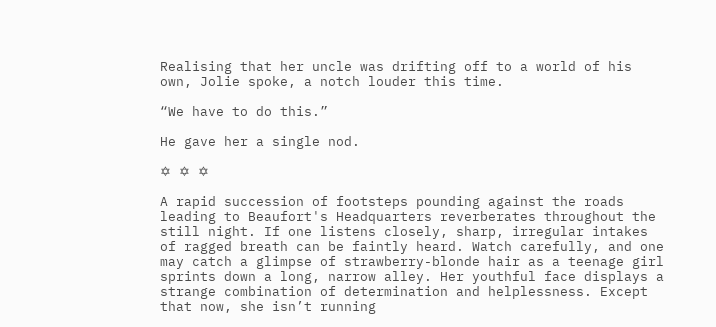Realising that her uncle was drifting off to a world of his own, Jolie spoke, a notch louder this time.

“We have to do this.”

He gave her a single nod.

✡ ✡ ✡

A rapid succession of footsteps pounding against the roads leading to Beaufort's Headquarters reverberates throughout the still night. If one listens closely, sharp, irregular intakes of ragged breath can be faintly heard. Watch carefully, and one may catch a glimpse of strawberry-blonde hair as a teenage girl sprints down a long, narrow alley. Her youthful face displays a strange combination of determination and helplessness. Except that now, she isn’t running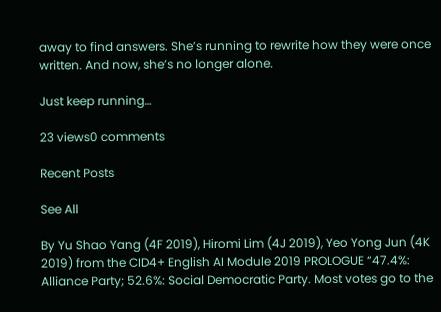away to find answers. She’s running to rewrite how they were once written. And now, she’s no longer alone.

Just keep running…

23 views0 comments

Recent Posts

See All

By Yu Shao Yang (4F 2019), Hiromi Lim (4J 2019), Yeo Yong Jun (4K 2019) from the CID4+ English AI Module 2019 PROLOGUE “47.4%: Alliance Party; 52.6%: Social Democratic Party. Most votes go to the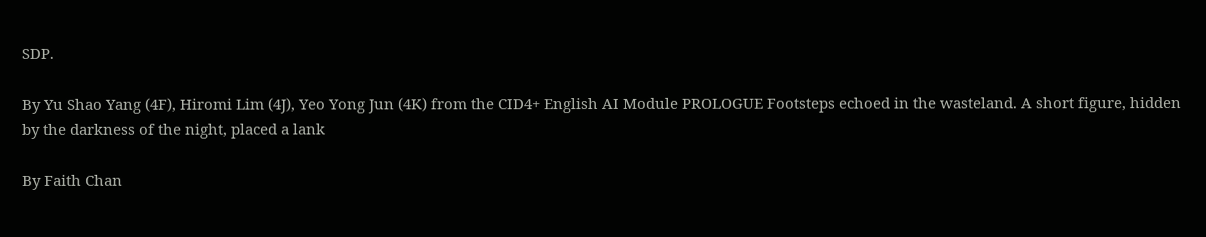SDP.

By Yu Shao Yang (4F), Hiromi Lim (4J), Yeo Yong Jun (4K) from the CID4+ English AI Module PROLOGUE Footsteps echoed in the wasteland. A short figure, hidden by the darkness of the night, placed a lank

By Faith Chan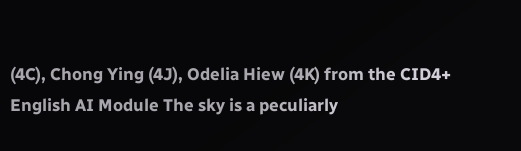(4C), Chong Ying (4J), Odelia Hiew (4K) from the CID4+ English AI Module The sky is a peculiarly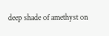deep shade of amethyst on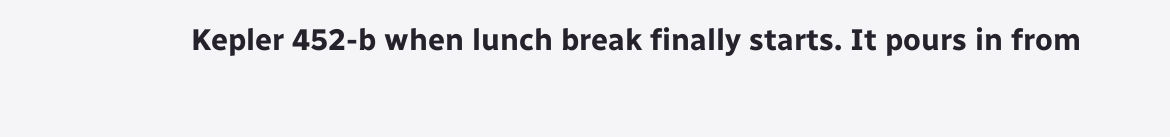Kepler 452-b when lunch break finally starts. It pours in from